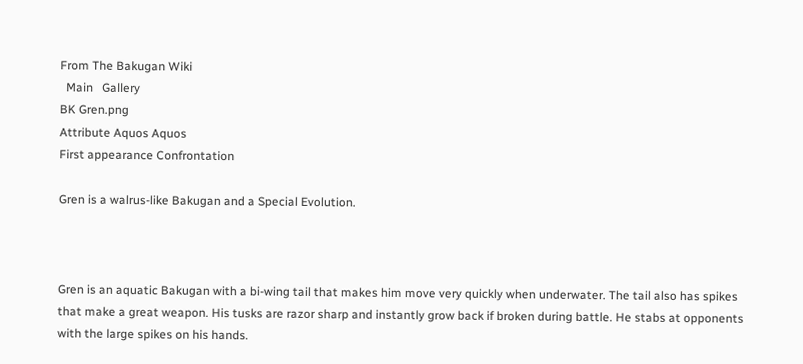From The Bakugan Wiki
  Main   Gallery
BK Gren.png
Attribute Aquos Aquos
First appearance Confrontation

Gren is a walrus-like Bakugan and a Special Evolution.



Gren is an aquatic Bakugan with a bi-wing tail that makes him move very quickly when underwater. The tail also has spikes that make a great weapon. His tusks are razor sharp and instantly grow back if broken during battle. He stabs at opponents with the large spikes on his hands.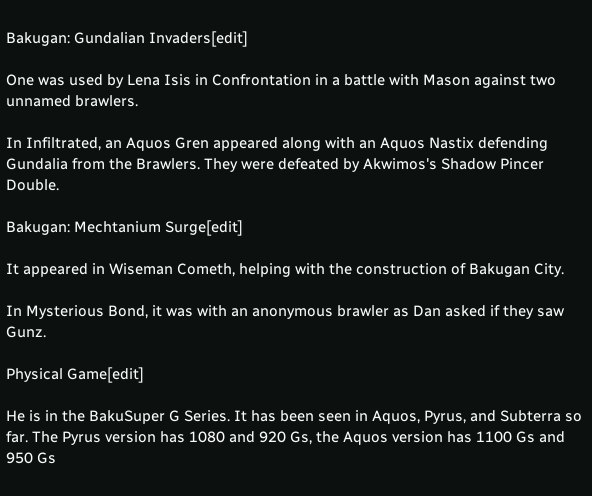Bakugan: Gundalian Invaders[edit]

One was used by Lena Isis in Confrontation in a battle with Mason against two unnamed brawlers.

In Infiltrated, an Aquos Gren appeared along with an Aquos Nastix defending Gundalia from the Brawlers. They were defeated by Akwimos's Shadow Pincer Double.

Bakugan: Mechtanium Surge[edit]

It appeared in Wiseman Cometh, helping with the construction of Bakugan City.

In Mysterious Bond, it was with an anonymous brawler as Dan asked if they saw Gunz.

Physical Game[edit]

He is in the BakuSuper G Series. It has been seen in Aquos, Pyrus, and Subterra so far. The Pyrus version has 1080 and 920 Gs, the Aquos version has 1100 Gs and 950 Gs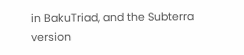in BakuTriad, and the Subterra version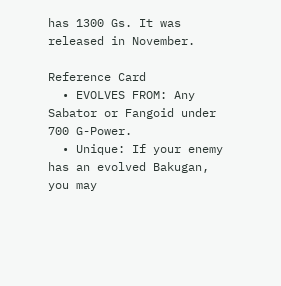has 1300 Gs. It was released in November.

Reference Card
  • EVOLVES FROM: Any Sabator or Fangoid under 700 G-Power.
  • Unique: If your enemy has an evolved Bakugan, you may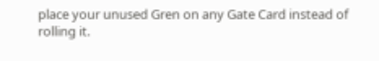place your unused Gren on any Gate Card instead of rolling it.